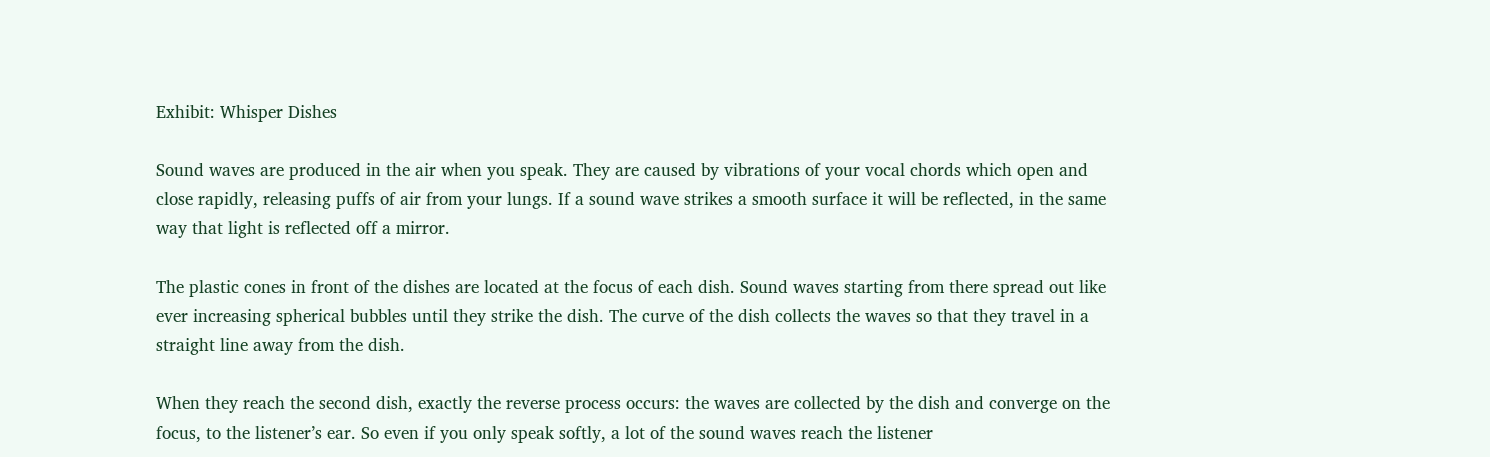Exhibit: Whisper Dishes

Sound waves are produced in the air when you speak. They are caused by vibrations of your vocal chords which open and close rapidly, releasing puffs of air from your lungs. If a sound wave strikes a smooth surface it will be reflected, in the same  way that light is reflected off a mirror.

The plastic cones in front of the dishes are located at the focus of each dish. Sound waves starting from there spread out like ever increasing spherical bubbles until they strike the dish. The curve of the dish collects the waves so that they travel in a straight line away from the dish.

When they reach the second dish, exactly the reverse process occurs: the waves are collected by the dish and converge on the focus, to the listener’s ear. So even if you only speak softly, a lot of the sound waves reach the listener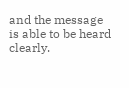and the message is able to be heard clearly.